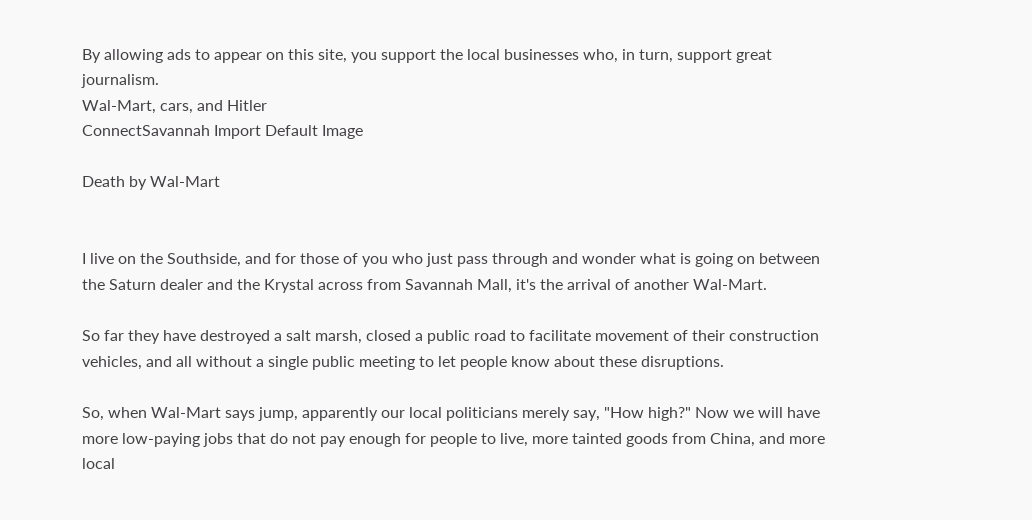By allowing ads to appear on this site, you support the local businesses who, in turn, support great journalism.
Wal-Mart, cars, and Hitler
ConnectSavannah Import Default Image

Death by Wal-Mart


I live on the Southside, and for those of you who just pass through and wonder what is going on between the Saturn dealer and the Krystal across from Savannah Mall, it's the arrival of another Wal-Mart.

So far they have destroyed a salt marsh, closed a public road to facilitate movement of their construction vehicles, and all without a single public meeting to let people know about these disruptions.

So, when Wal-Mart says jump, apparently our local politicians merely say, "How high?" Now we will have more low-paying jobs that do not pay enough for people to live, more tainted goods from China, and more local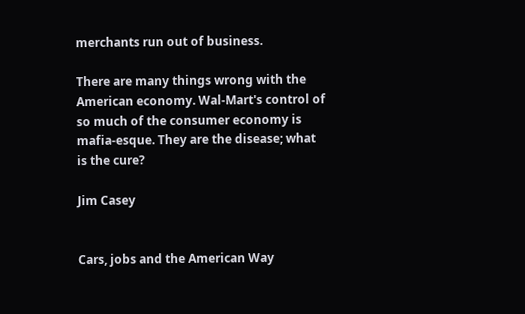merchants run out of business.

There are many things wrong with the American economy. Wal-Mart's control of so much of the consumer economy is mafia-esque. They are the disease; what is the cure?

Jim Casey


Cars, jobs and the American Way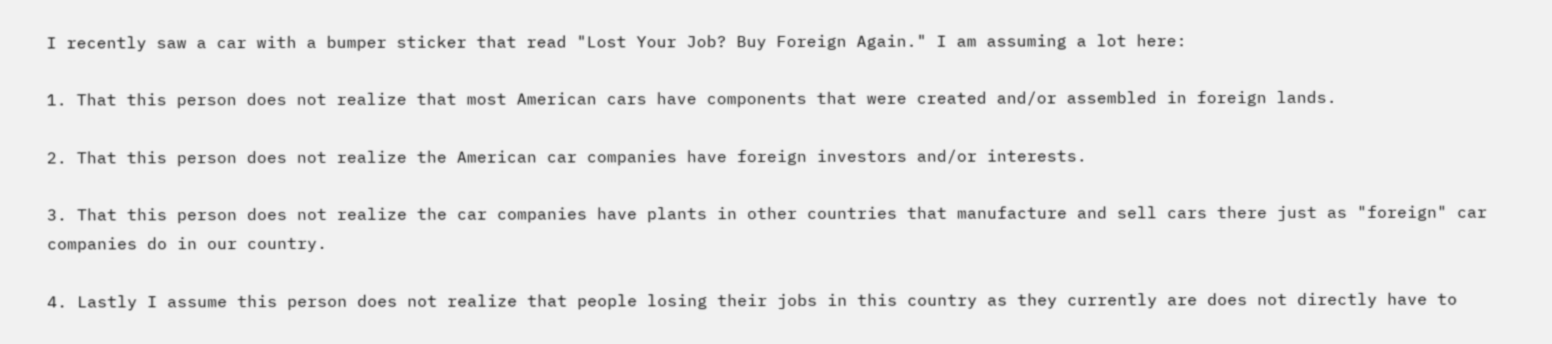I recently saw a car with a bumper sticker that read "Lost Your Job? Buy Foreign Again." I am assuming a lot here:

1. That this person does not realize that most American cars have components that were created and/or assembled in foreign lands.

2. That this person does not realize the American car companies have foreign investors and/or interests.

3. That this person does not realize the car companies have plants in other countries that manufacture and sell cars there just as "foreign" car companies do in our country.

4. Lastly I assume this person does not realize that people losing their jobs in this country as they currently are does not directly have to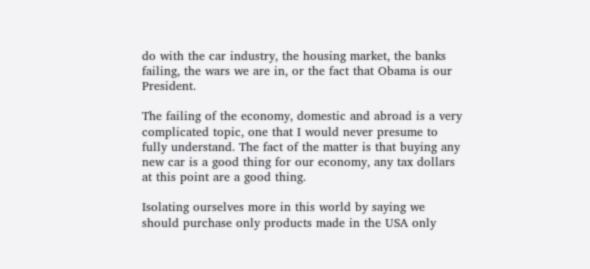do with the car industry, the housing market, the banks failing, the wars we are in, or the fact that Obama is our President.

The failing of the economy, domestic and abroad is a very complicated topic, one that I would never presume to fully understand. The fact of the matter is that buying any new car is a good thing for our economy, any tax dollars at this point are a good thing.

Isolating ourselves more in this world by saying we should purchase only products made in the USA only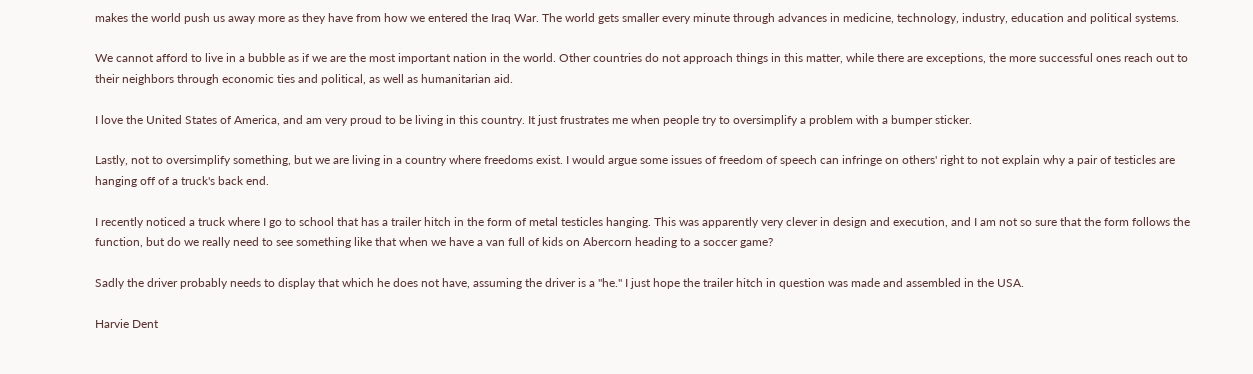makes the world push us away more as they have from how we entered the Iraq War. The world gets smaller every minute through advances in medicine, technology, industry, education and political systems.

We cannot afford to live in a bubble as if we are the most important nation in the world. Other countries do not approach things in this matter, while there are exceptions, the more successful ones reach out to their neighbors through economic ties and political, as well as humanitarian aid.

I love the United States of America, and am very proud to be living in this country. It just frustrates me when people try to oversimplify a problem with a bumper sticker.

Lastly, not to oversimplify something, but we are living in a country where freedoms exist. I would argue some issues of freedom of speech can infringe on others' right to not explain why a pair of testicles are hanging off of a truck's back end.

I recently noticed a truck where I go to school that has a trailer hitch in the form of metal testicles hanging. This was apparently very clever in design and execution, and I am not so sure that the form follows the function, but do we really need to see something like that when we have a van full of kids on Abercorn heading to a soccer game?

Sadly the driver probably needs to display that which he does not have, assuming the driver is a "he." I just hope the trailer hitch in question was made and assembled in the USA.

Harvie Dent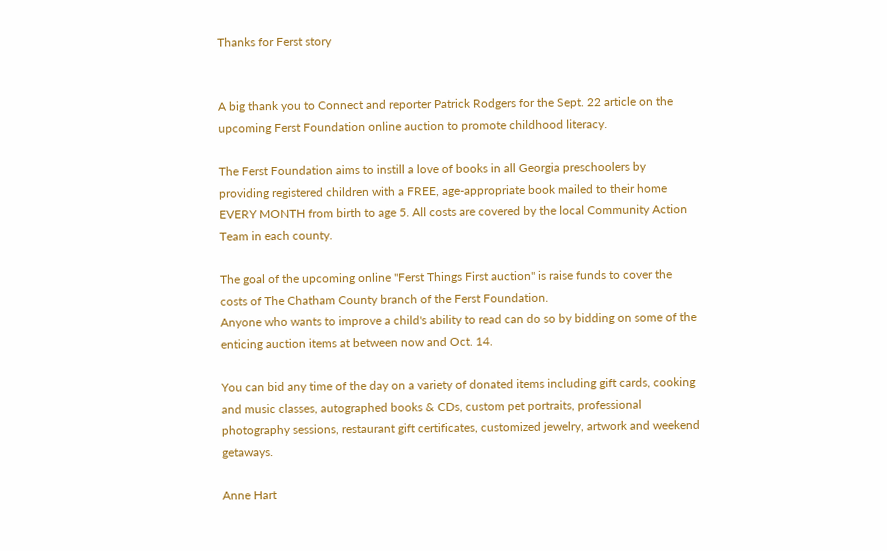Thanks for Ferst story


A big thank you to Connect and reporter Patrick Rodgers for the Sept. 22 article on the upcoming Ferst Foundation online auction to promote childhood literacy.

The Ferst Foundation aims to instill a love of books in all Georgia preschoolers by providing registered children with a FREE, age-appropriate book mailed to their home EVERY MONTH from birth to age 5. All costs are covered by the local Community Action Team in each county.

The goal of the upcoming online "Ferst Things First auction" is raise funds to cover the costs of The Chatham County branch of the Ferst Foundation.
Anyone who wants to improve a child's ability to read can do so by bidding on some of the enticing auction items at between now and Oct. 14.

You can bid any time of the day on a variety of donated items including gift cards, cooking and music classes, autographed books & CDs, custom pet portraits, professional photography sessions, restaurant gift certificates, customized jewelry, artwork and weekend getaways.

Anne Hart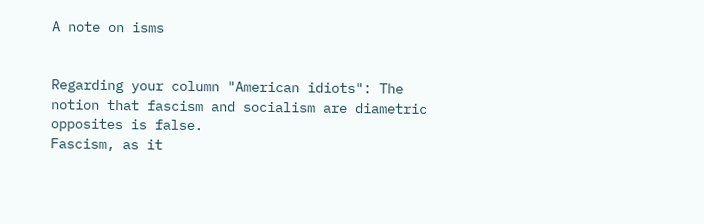A note on isms


Regarding your column "American idiots": The notion that fascism and socialism are diametric opposites is false.
Fascism, as it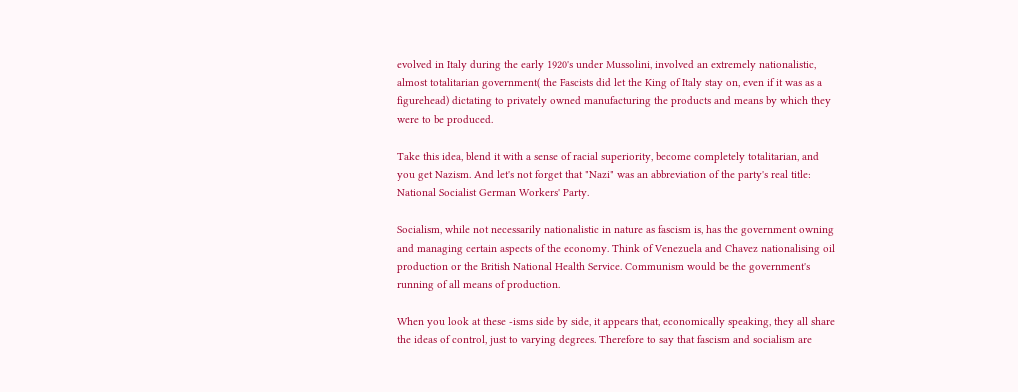evolved in Italy during the early 1920's under Mussolini, involved an extremely nationalistic, almost totalitarian government( the Fascists did let the King of Italy stay on, even if it was as a figurehead) dictating to privately owned manufacturing the products and means by which they were to be produced.

Take this idea, blend it with a sense of racial superiority, become completely totalitarian, and you get Nazism. And let's not forget that "Nazi" was an abbreviation of the party's real title: National Socialist German Workers' Party.

Socialism, while not necessarily nationalistic in nature as fascism is, has the government owning and managing certain aspects of the economy. Think of Venezuela and Chavez nationalising oil production or the British National Health Service. Communism would be the government's running of all means of production.

When you look at these -isms side by side, it appears that, economically speaking, they all share the ideas of control, just to varying degrees. Therefore to say that fascism and socialism are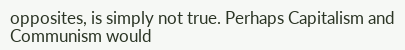opposites, is simply not true. Perhaps Capitalism and Communism would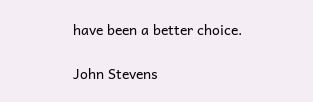have been a better choice.

John Stevens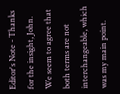Editor's Note - Thanks for the insight, John. We seem to agree that both terms are not interchangeable, which was my main point.